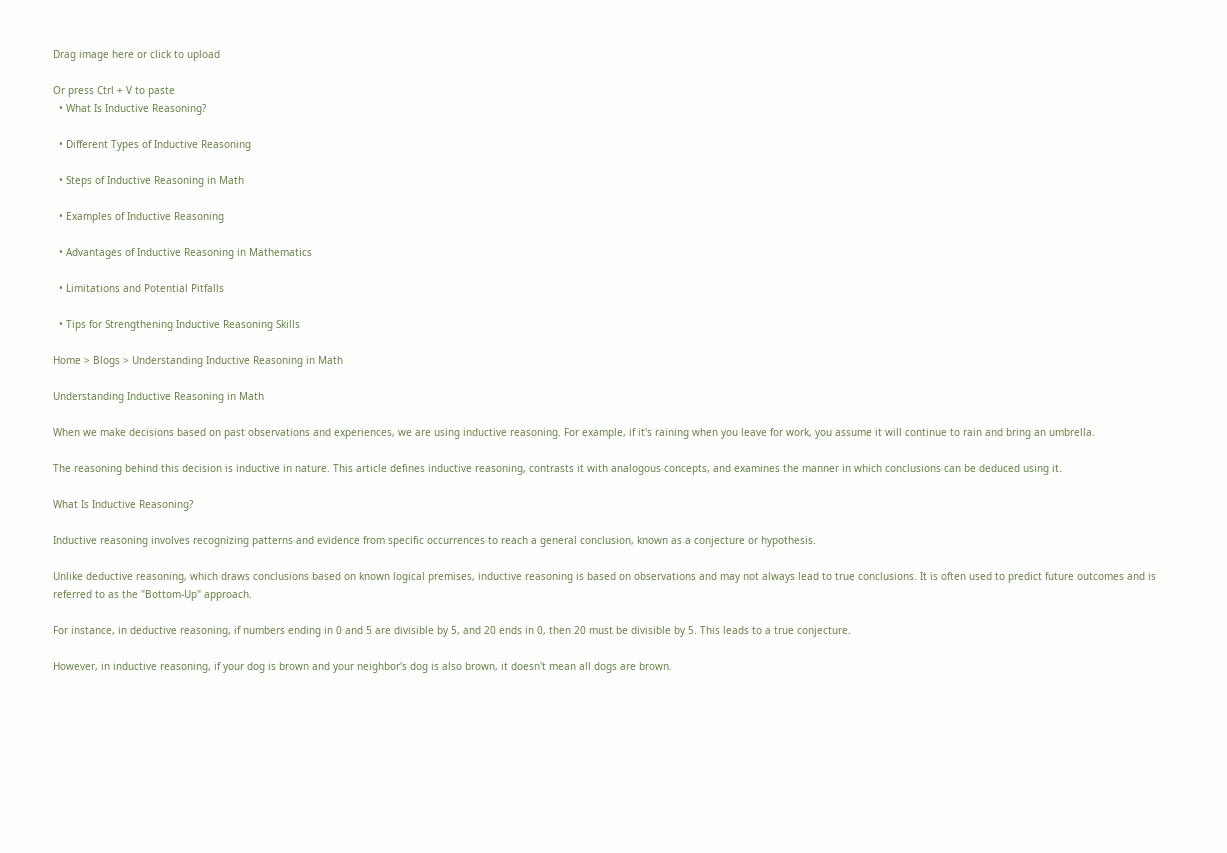Drag image here or click to upload

Or press Ctrl + V to paste
  • What Is Inductive Reasoning?

  • Different Types of Inductive Reasoning

  • Steps of Inductive Reasoning in Math

  • Examples of Inductive Reasoning

  • Advantages of Inductive Reasoning in Mathematics

  • Limitations and Potential Pitfalls

  • Tips for Strengthening Inductive Reasoning Skills

Home > Blogs > Understanding Inductive Reasoning in Math

Understanding Inductive Reasoning in Math

When we make decisions based on past observations and experiences, we are using inductive reasoning. For example, if it's raining when you leave for work, you assume it will continue to rain and bring an umbrella.

The reasoning behind this decision is inductive in nature. This article defines inductive reasoning, contrasts it with analogous concepts, and examines the manner in which conclusions can be deduced using it.

What Is Inductive Reasoning?

Inductive reasoning involves recognizing patterns and evidence from specific occurrences to reach a general conclusion, known as a conjecture or hypothesis.

Unlike deductive reasoning, which draws conclusions based on known logical premises, inductive reasoning is based on observations and may not always lead to true conclusions. It is often used to predict future outcomes and is referred to as the "Bottom-Up" approach.

For instance, in deductive reasoning, if numbers ending in 0 and 5 are divisible by 5, and 20 ends in 0, then 20 must be divisible by 5. This leads to a true conjecture.

However, in inductive reasoning, if your dog is brown and your neighbor's dog is also brown, it doesn't mean all dogs are brown.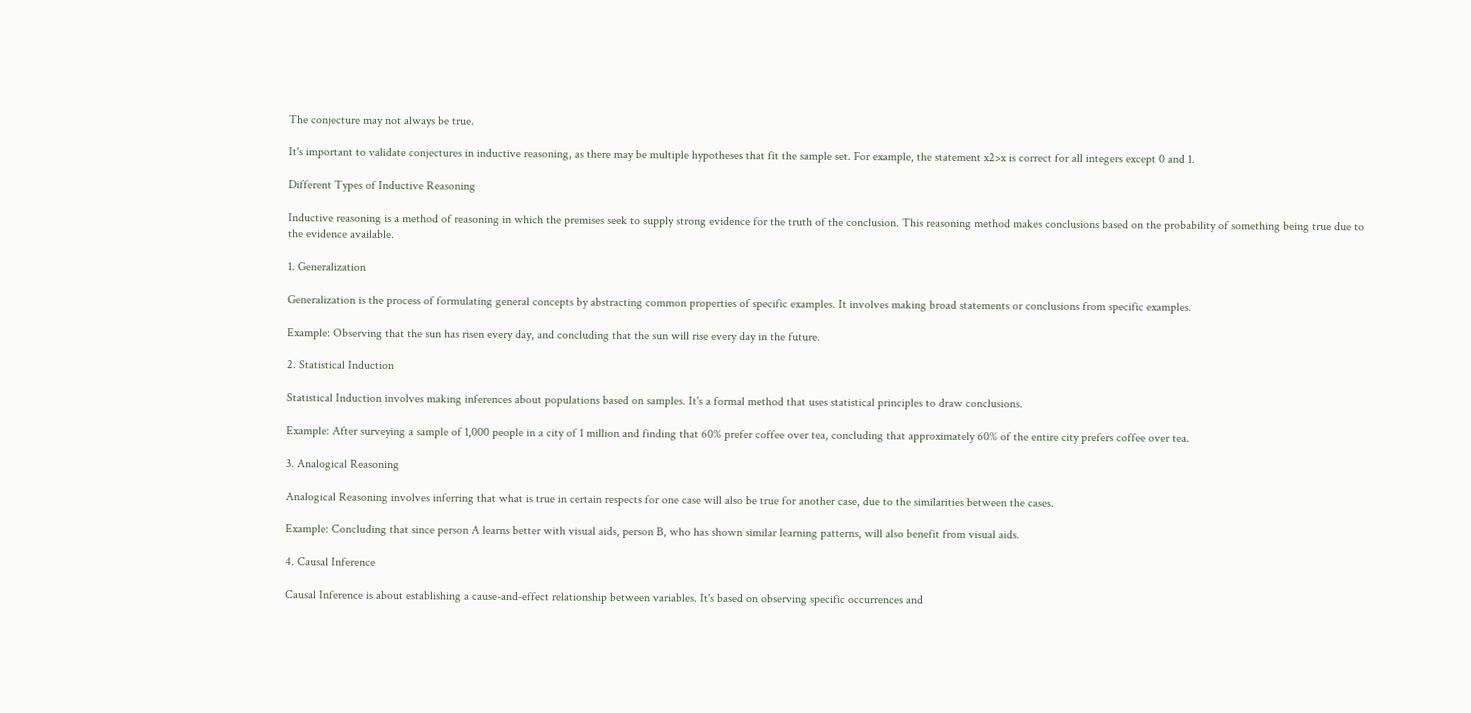The conjecture may not always be true.

It's important to validate conjectures in inductive reasoning, as there may be multiple hypotheses that fit the sample set. For example, the statement x2>x is correct for all integers except 0 and 1.

Different Types of Inductive Reasoning

Inductive reasoning is a method of reasoning in which the premises seek to supply strong evidence for the truth of the conclusion. This reasoning method makes conclusions based on the probability of something being true due to the evidence available.

1. Generalization

Generalization is the process of formulating general concepts by abstracting common properties of specific examples. It involves making broad statements or conclusions from specific examples.

Example: Observing that the sun has risen every day, and concluding that the sun will rise every day in the future.

2. Statistical Induction

Statistical Induction involves making inferences about populations based on samples. It's a formal method that uses statistical principles to draw conclusions.

Example: After surveying a sample of 1,000 people in a city of 1 million and finding that 60% prefer coffee over tea, concluding that approximately 60% of the entire city prefers coffee over tea.

3. Analogical Reasoning

Analogical Reasoning involves inferring that what is true in certain respects for one case will also be true for another case, due to the similarities between the cases.

Example: Concluding that since person A learns better with visual aids, person B, who has shown similar learning patterns, will also benefit from visual aids.

4. Causal Inference

Causal Inference is about establishing a cause-and-effect relationship between variables. It's based on observing specific occurrences and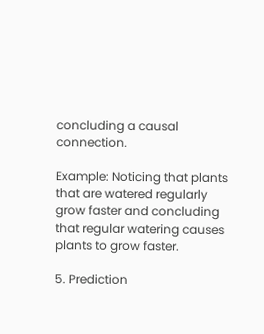concluding a causal connection.

Example: Noticing that plants that are watered regularly grow faster and concluding that regular watering causes plants to grow faster.

5. Prediction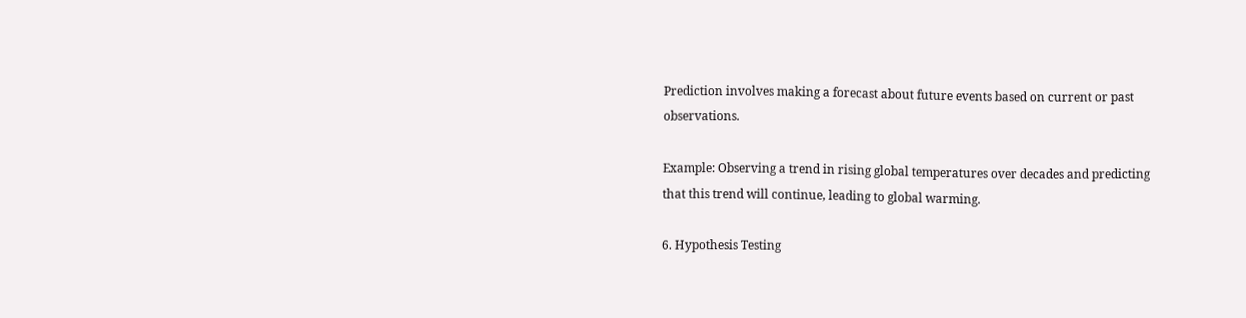Prediction involves making a forecast about future events based on current or past observations.

Example: Observing a trend in rising global temperatures over decades and predicting that this trend will continue, leading to global warming.

6. Hypothesis Testing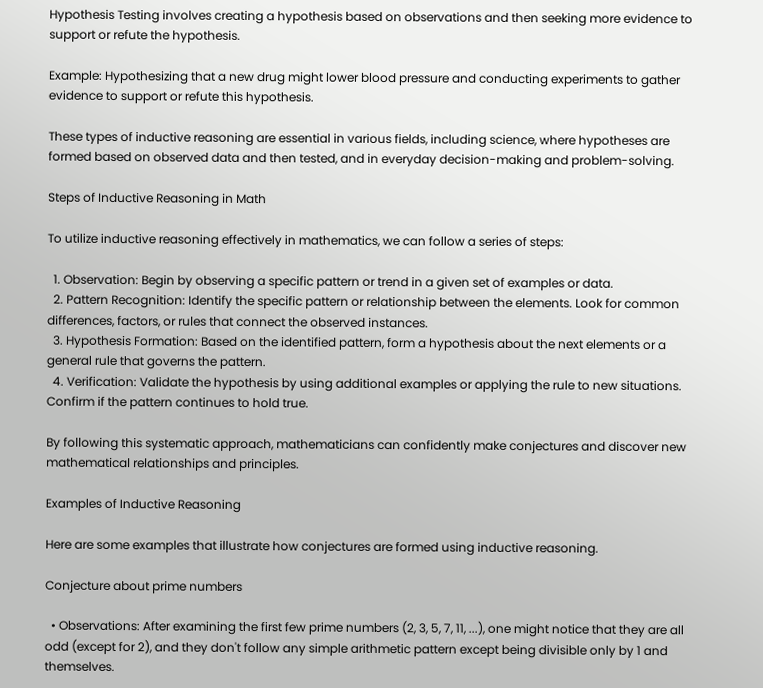Hypothesis Testing involves creating a hypothesis based on observations and then seeking more evidence to support or refute the hypothesis.

Example: Hypothesizing that a new drug might lower blood pressure and conducting experiments to gather evidence to support or refute this hypothesis.

These types of inductive reasoning are essential in various fields, including science, where hypotheses are formed based on observed data and then tested, and in everyday decision-making and problem-solving.

Steps of Inductive Reasoning in Math

To utilize inductive reasoning effectively in mathematics, we can follow a series of steps:

  1. Observation: Begin by observing a specific pattern or trend in a given set of examples or data.
  2. Pattern Recognition: Identify the specific pattern or relationship between the elements. Look for common differences, factors, or rules that connect the observed instances.
  3. Hypothesis Formation: Based on the identified pattern, form a hypothesis about the next elements or a general rule that governs the pattern.
  4. Verification: Validate the hypothesis by using additional examples or applying the rule to new situations. Confirm if the pattern continues to hold true.

By following this systematic approach, mathematicians can confidently make conjectures and discover new mathematical relationships and principles.

Examples of Inductive Reasoning

Here are some examples that illustrate how conjectures are formed using inductive reasoning.

Conjecture about prime numbers

  • Observations: After examining the first few prime numbers (2, 3, 5, 7, 11, ...), one might notice that they are all odd (except for 2), and they don't follow any simple arithmetic pattern except being divisible only by 1 and themselves.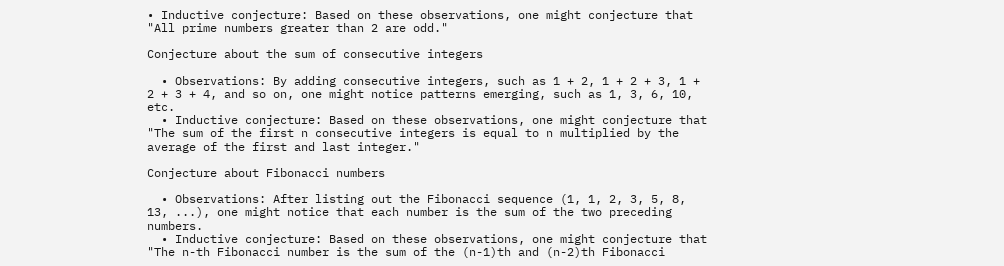• Inductive conjecture: Based on these observations, one might conjecture that "All prime numbers greater than 2 are odd."

Conjecture about the sum of consecutive integers

  • Observations: By adding consecutive integers, such as 1 + 2, 1 + 2 + 3, 1 + 2 + 3 + 4, and so on, one might notice patterns emerging, such as 1, 3, 6, 10, etc.
  • Inductive conjecture: Based on these observations, one might conjecture that "The sum of the first n consecutive integers is equal to n multiplied by the average of the first and last integer."

Conjecture about Fibonacci numbers

  • Observations: After listing out the Fibonacci sequence (1, 1, 2, 3, 5, 8, 13, ...), one might notice that each number is the sum of the two preceding numbers.
  • Inductive conjecture: Based on these observations, one might conjecture that "The n-th Fibonacci number is the sum of the (n-1)th and (n-2)th Fibonacci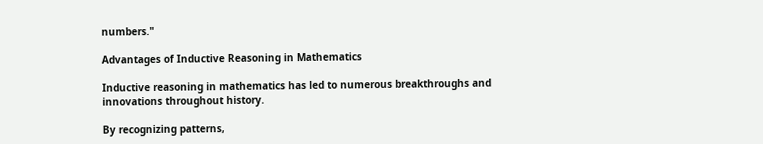numbers."

Advantages of Inductive Reasoning in Mathematics

Inductive reasoning in mathematics has led to numerous breakthroughs and innovations throughout history.

By recognizing patterns,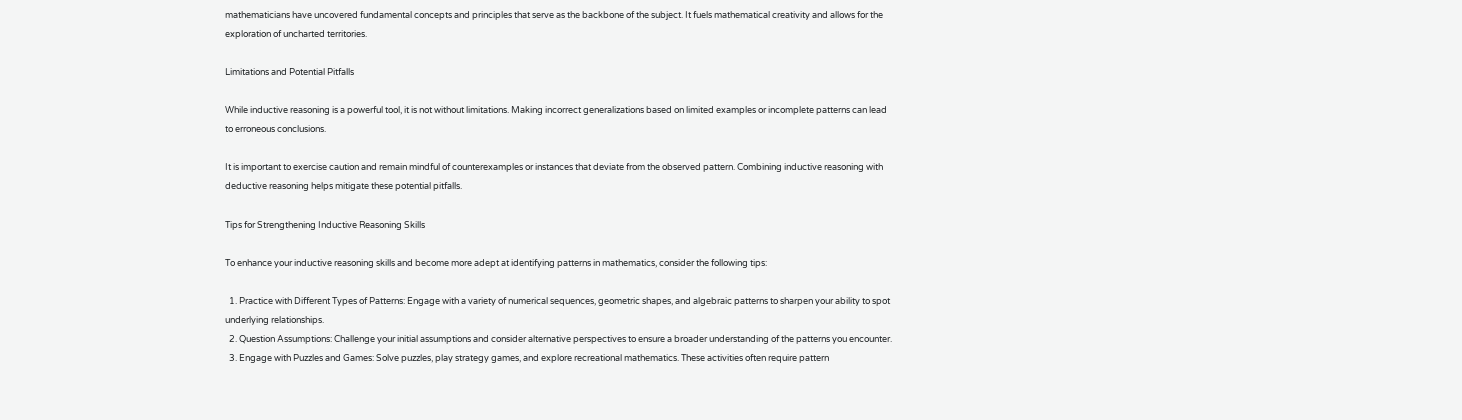mathematicians have uncovered fundamental concepts and principles that serve as the backbone of the subject. It fuels mathematical creativity and allows for the exploration of uncharted territories.

Limitations and Potential Pitfalls

While inductive reasoning is a powerful tool, it is not without limitations. Making incorrect generalizations based on limited examples or incomplete patterns can lead to erroneous conclusions.

It is important to exercise caution and remain mindful of counterexamples or instances that deviate from the observed pattern. Combining inductive reasoning with deductive reasoning helps mitigate these potential pitfalls.

Tips for Strengthening Inductive Reasoning Skills

To enhance your inductive reasoning skills and become more adept at identifying patterns in mathematics, consider the following tips:

  1. Practice with Different Types of Patterns: Engage with a variety of numerical sequences, geometric shapes, and algebraic patterns to sharpen your ability to spot underlying relationships.
  2. Question Assumptions: Challenge your initial assumptions and consider alternative perspectives to ensure a broader understanding of the patterns you encounter.
  3. Engage with Puzzles and Games: Solve puzzles, play strategy games, and explore recreational mathematics. These activities often require pattern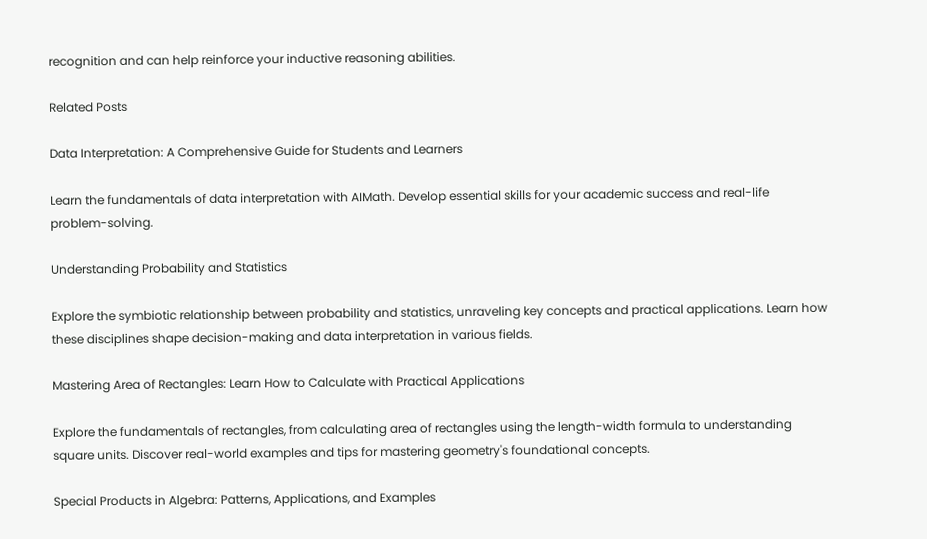recognition and can help reinforce your inductive reasoning abilities.

Related Posts

Data Interpretation: A Comprehensive Guide for Students and Learners

Learn the fundamentals of data interpretation with AIMath. Develop essential skills for your academic success and real-life problem-solving.

Understanding Probability and Statistics

Explore the symbiotic relationship between probability and statistics, unraveling key concepts and practical applications. Learn how these disciplines shape decision-making and data interpretation in various fields.

Mastering Area of Rectangles: Learn How to Calculate with Practical Applications

Explore the fundamentals of rectangles, from calculating area of rectangles using the length-width formula to understanding square units. Discover real-world examples and tips for mastering geometry's foundational concepts.

Special Products in Algebra: Patterns, Applications, and Examples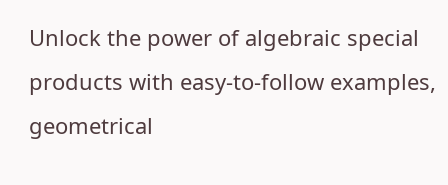Unlock the power of algebraic special products with easy-to-follow examples, geometrical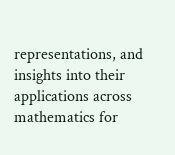representations, and insights into their applications across mathematics for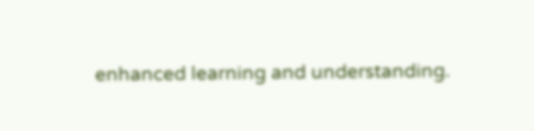enhanced learning and understanding.